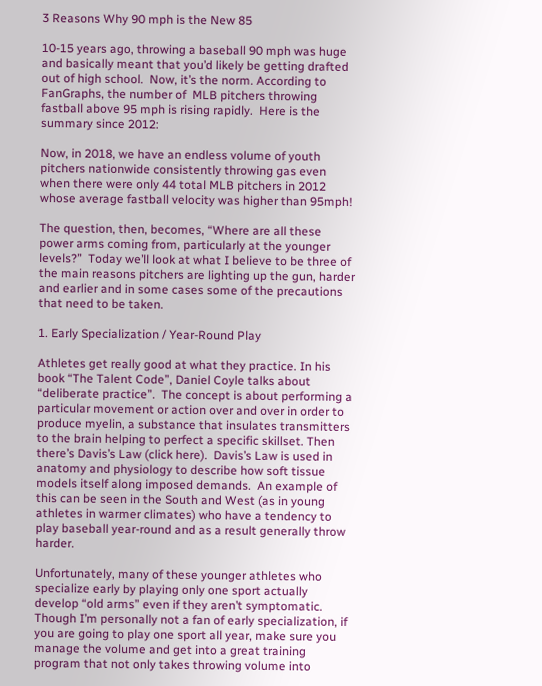3 Reasons Why 90 mph is the New 85

10-15 years ago, throwing a baseball 90 mph was huge and basically meant that you’d likely be getting drafted out of high school.  Now, it’s the norm. According to FanGraphs, the number of  MLB pitchers throwing fastball above 95 mph is rising rapidly.  Here is the summary since 2012:

Now, in 2018, we have an endless volume of youth pitchers nationwide consistently throwing gas even when there were only 44 total MLB pitchers in 2012 whose average fastball velocity was higher than 95mph!

The question, then, becomes, “Where are all these power arms coming from, particularly at the younger levels?”  Today we’ll look at what I believe to be three of the main reasons pitchers are lighting up the gun, harder and earlier and in some cases some of the precautions that need to be taken.

1. Early Specialization / Year-Round Play

Athletes get really good at what they practice. In his book “The Talent Code”, Daniel Coyle talks about “deliberate practice”.  The concept is about performing a particular movement or action over and over in order to produce myelin, a substance that insulates transmitters to the brain helping to perfect a specific skillset. Then there’s Davis’s Law (click here).  Davis’s Law is used in anatomy and physiology to describe how soft tissue models itself along imposed demands.  An example of this can be seen in the South and West (as in young athletes in warmer climates) who have a tendency to play baseball year-round and as a result generally throw harder.

Unfortunately, many of these younger athletes who specialize early by playing only one sport actually develop “old arms” even if they aren’t symptomatic. Though I’m personally not a fan of early specialization, if you are going to play one sport all year, make sure you manage the volume and get into a great training program that not only takes throwing volume into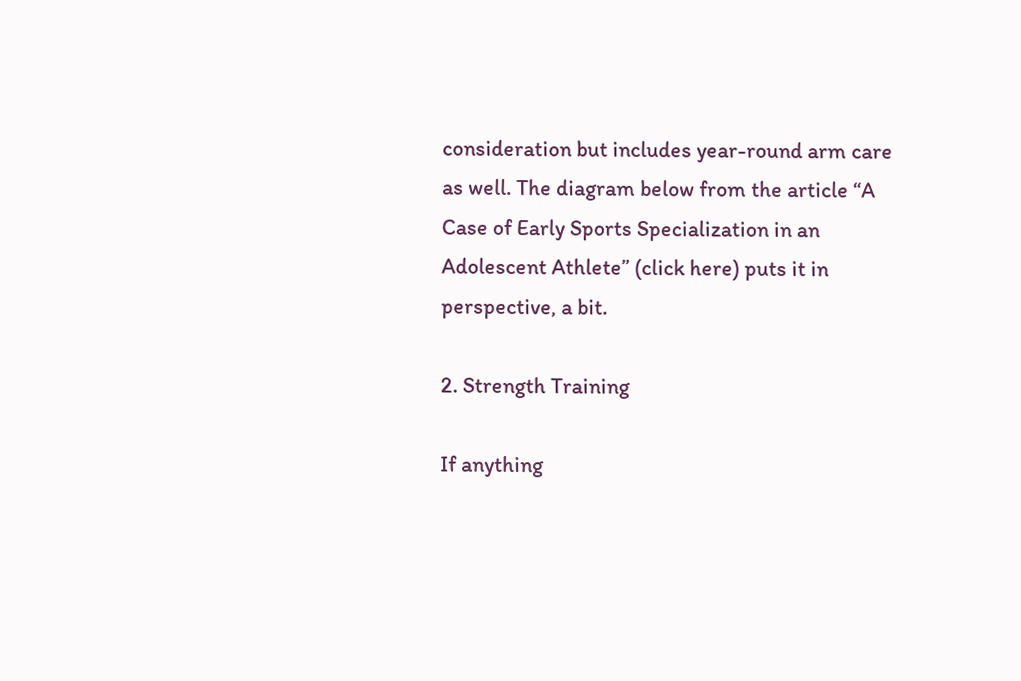consideration but includes year-round arm care as well. The diagram below from the article “A Case of Early Sports Specialization in an Adolescent Athlete” (click here) puts it in perspective, a bit.

2. Strength Training

If anything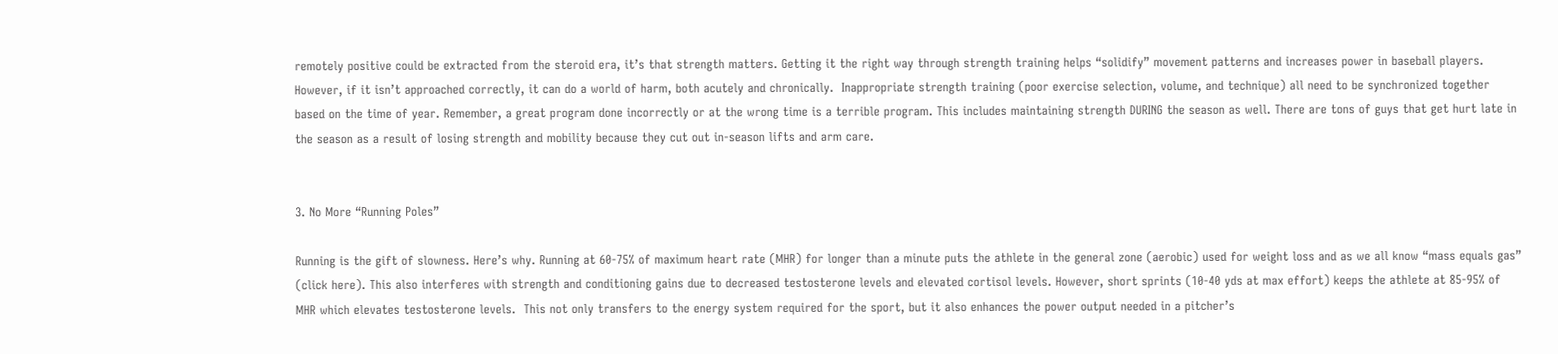remotely positive could be extracted from the steroid era, it’s that strength matters. Getting it the right way through strength training helps “solidify” movement patterns and increases power in baseball players. However, if it isn’t approached correctly, it can do a world of harm, both acutely and chronically.  Inappropriate strength training (poor exercise selection, volume, and technique) all need to be synchronized together based on the time of year. Remember, a great program done incorrectly or at the wrong time is a terrible program. This includes maintaining strength DURING the season as well. There are tons of guys that get hurt late in the season as a result of losing strength and mobility because they cut out in-season lifts and arm care.


3. No More “Running Poles”

Running is the gift of slowness. Here’s why. Running at 60-75% of maximum heart rate (MHR) for longer than a minute puts the athlete in the general zone (aerobic) used for weight loss and as we all know “mass equals gas” (click here). This also interferes with strength and conditioning gains due to decreased testosterone levels and elevated cortisol levels. However, short sprints (10-40 yds at max effort) keeps the athlete at 85-95% of MHR which elevates testosterone levels.  This not only transfers to the energy system required for the sport, but it also enhances the power output needed in a pitcher’s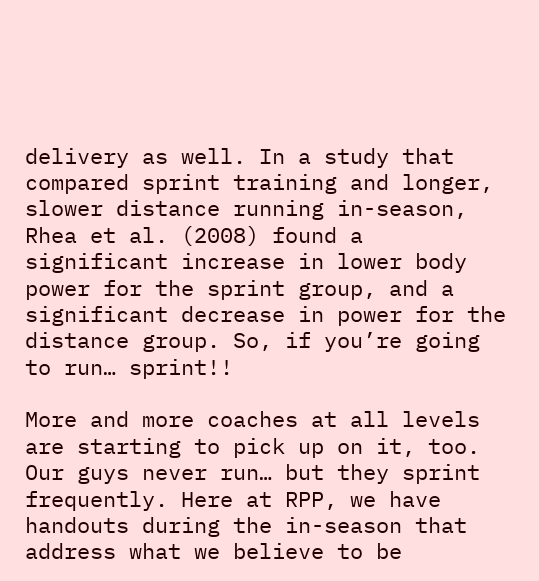delivery as well. In a study that compared sprint training and longer, slower distance running in-season, Rhea et al. (2008) found a significant increase in lower body power for the sprint group, and a significant decrease in power for the distance group. So, if you’re going to run… sprint!!

More and more coaches at all levels are starting to pick up on it, too. Our guys never run… but they sprint frequently. Here at RPP, we have handouts during the in-season that address what we believe to be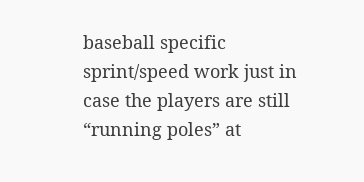baseball specific sprint/speed work just in case the players are still “running poles” at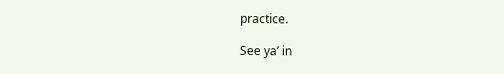practice.

See ya’ in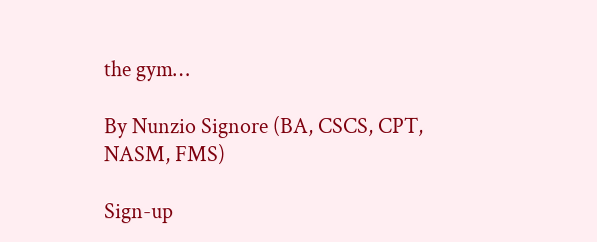the gym…

By Nunzio Signore (BA, CSCS, CPT, NASM, FMS)

Sign-up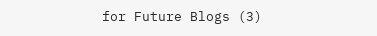for Future Blogs (3)